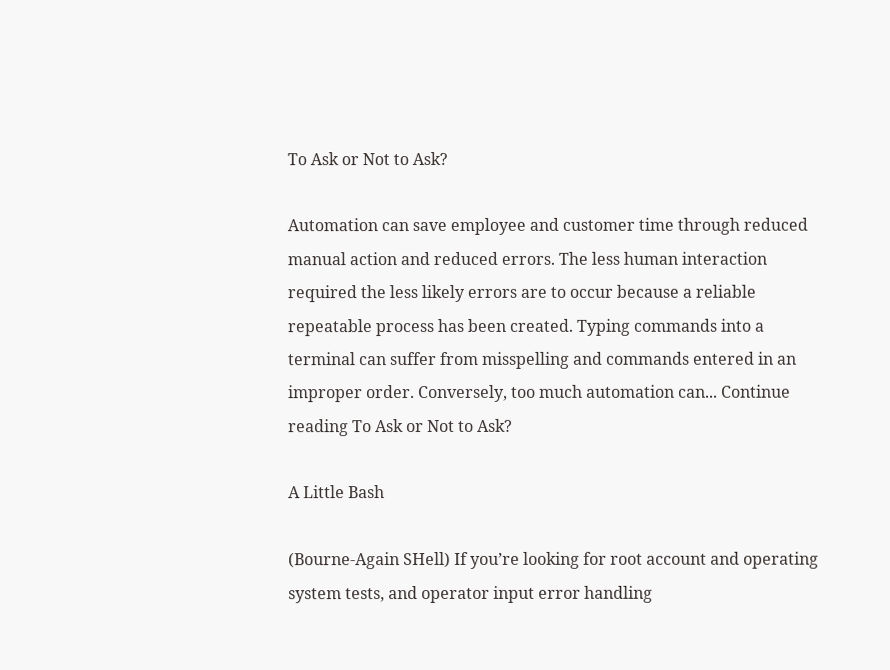To Ask or Not to Ask?

Automation can save employee and customer time through reduced manual action and reduced errors. The less human interaction required the less likely errors are to occur because a reliable repeatable process has been created. Typing commands into a terminal can suffer from misspelling and commands entered in an improper order. Conversely, too much automation can... Continue reading To Ask or Not to Ask?

A Little Bash

(Bourne-Again SHell) If you’re looking for root account and operating system tests, and operator input error handling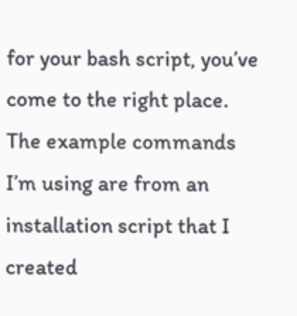for your bash script, you’ve come to the right place. The example commands I’m using are from an installation script that I created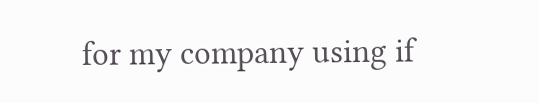for my company using if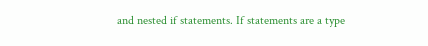and nested if statements. If statements are a type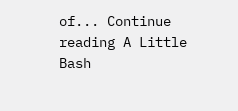of... Continue reading A Little Bash